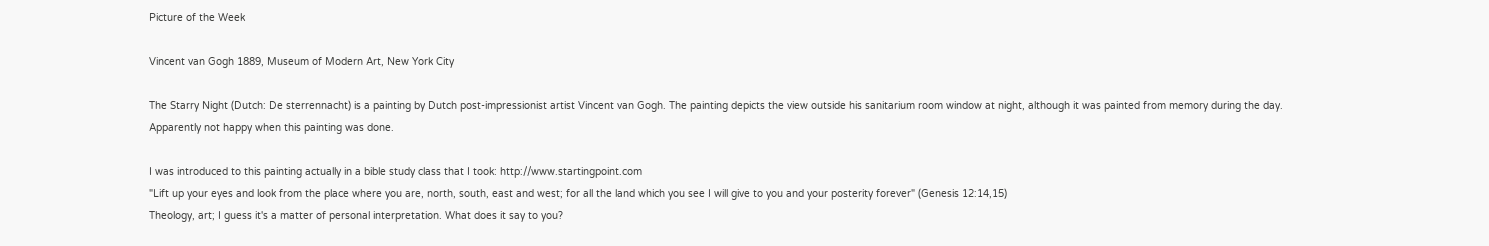Picture of the Week

Vincent van Gogh 1889, Museum of Modern Art, New York City

The Starry Night (Dutch: De sterrennacht) is a painting by Dutch post-impressionist artist Vincent van Gogh. The painting depicts the view outside his sanitarium room window at night, although it was painted from memory during the day.
Apparently not happy when this painting was done.

I was introduced to this painting actually in a bible study class that I took: http://www.startingpoint.com
"Lift up your eyes and look from the place where you are, north, south, east and west; for all the land which you see I will give to you and your posterity forever" (Genesis 12:14,15)
Theology, art; I guess it's a matter of personal interpretation. What does it say to you?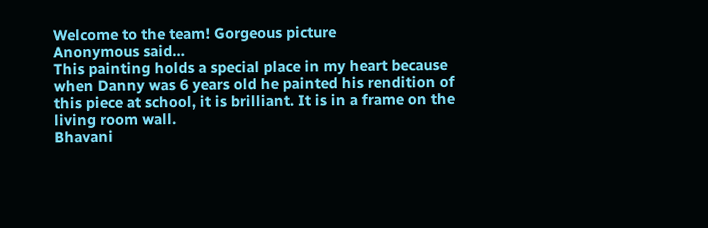Welcome to the team! Gorgeous picture
Anonymous said…
This painting holds a special place in my heart because when Danny was 6 years old he painted his rendition of this piece at school, it is brilliant. It is in a frame on the living room wall.
Bhavani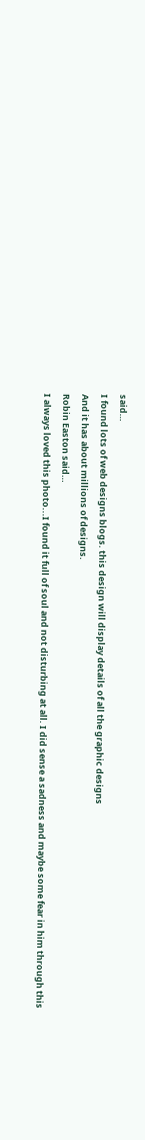said…
I found lots of web designs blogs. this design will display details of all the graphic designs
And it has about millions of designs.
Robin Easton said…
I always loved this photo...I found it full of soul and not disturbing at all. I did sense a sadness and maybe some fear in him through this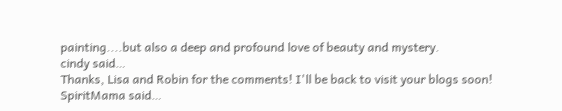painting....but also a deep and profound love of beauty and mystery.
cindy said…
Thanks, Lisa and Robin for the comments! I'll be back to visit your blogs soon!
SpiritMama said…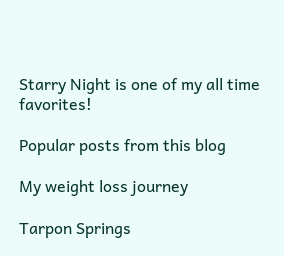Starry Night is one of my all time favorites!

Popular posts from this blog

My weight loss journey

Tarpon Springs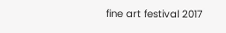fine art festival 2017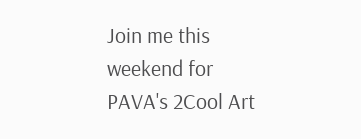Join me this weekend for PAVA's 2Cool Art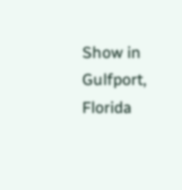Show in Gulfport, Florida